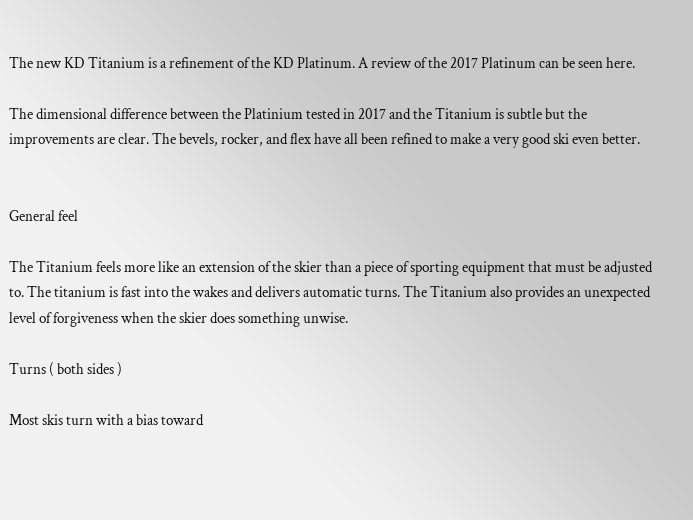The new KD Titanium is a refinement of the KD Platinum. A review of the 2017 Platinum can be seen here.

The dimensional difference between the Platinium tested in 2017 and the Titanium is subtle but the improvements are clear. The bevels, rocker, and flex have all been refined to make a very good ski even better.


General feel

The Titanium feels more like an extension of the skier than a piece of sporting equipment that must be adjusted to. The titanium is fast into the wakes and delivers automatic turns. The Titanium also provides an unexpected level of forgiveness when the skier does something unwise.

Turns ( both sides )

Most skis turn with a bias toward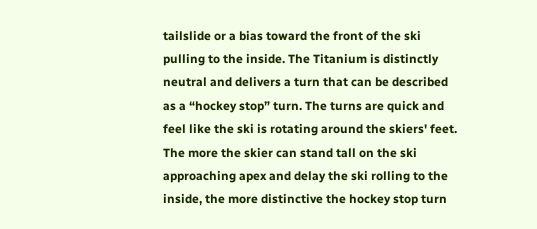tailslide or a bias toward the front of the ski pulling to the inside. The Titanium is distinctly neutral and delivers a turn that can be described as a “hockey stop” turn. The turns are quick and feel like the ski is rotating around the skiers' feet. The more the skier can stand tall on the ski approaching apex and delay the ski rolling to the inside, the more distinctive the hockey stop turn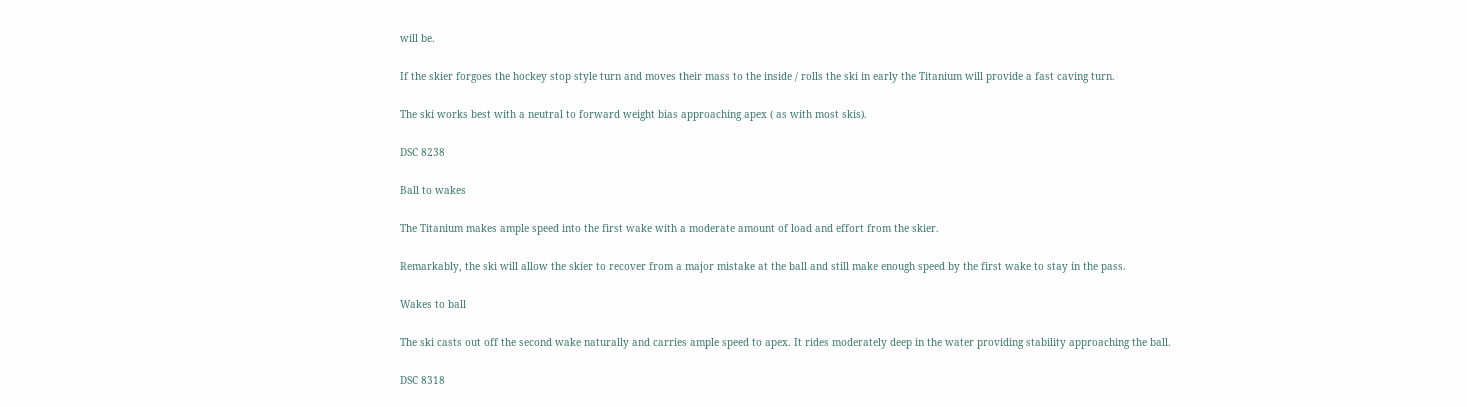will be.

If the skier forgoes the hockey stop style turn and moves their mass to the inside / rolls the ski in early the Titanium will provide a fast caving turn.

The ski works best with a neutral to forward weight bias approaching apex ( as with most skis).

DSC 8238

Ball to wakes

The Titanium makes ample speed into the first wake with a moderate amount of load and effort from the skier.

Remarkably, the ski will allow the skier to recover from a major mistake at the ball and still make enough speed by the first wake to stay in the pass.

Wakes to ball

The ski casts out off the second wake naturally and carries ample speed to apex. It rides moderately deep in the water providing stability approaching the ball.

DSC 8318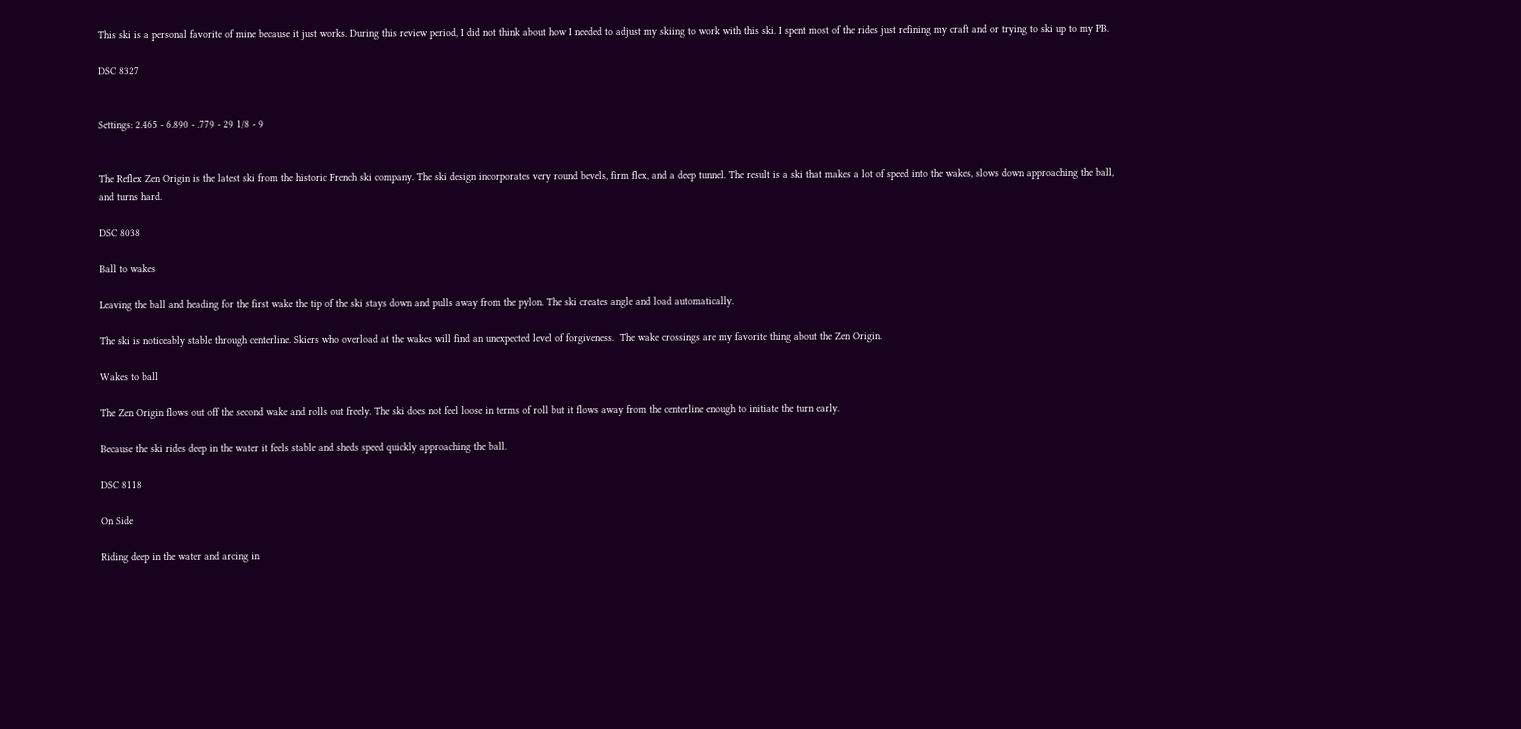This ski is a personal favorite of mine because it just works. During this review period, I did not think about how I needed to adjust my skiing to work with this ski. I spent most of the rides just refining my craft and or trying to ski up to my PB.

DSC 8327


Settings: 2.465 - 6.890 - .779 - 29 1/8 - 9


The Reflex Zen Origin is the latest ski from the historic French ski company. The ski design incorporates very round bevels, firm flex, and a deep tunnel. The result is a ski that makes a lot of speed into the wakes, slows down approaching the ball, and turns hard.

DSC 8038

Ball to wakes

Leaving the ball and heading for the first wake the tip of the ski stays down and pulls away from the pylon. The ski creates angle and load automatically.

The ski is noticeably stable through centerline. Skiers who overload at the wakes will find an unexpected level of forgiveness.  The wake crossings are my favorite thing about the Zen Origin.

Wakes to ball

The Zen Origin flows out off the second wake and rolls out freely. The ski does not feel loose in terms of roll but it flows away from the centerline enough to initiate the turn early.

Because the ski rides deep in the water it feels stable and sheds speed quickly approaching the ball.

DSC 8118

On Side

Riding deep in the water and arcing in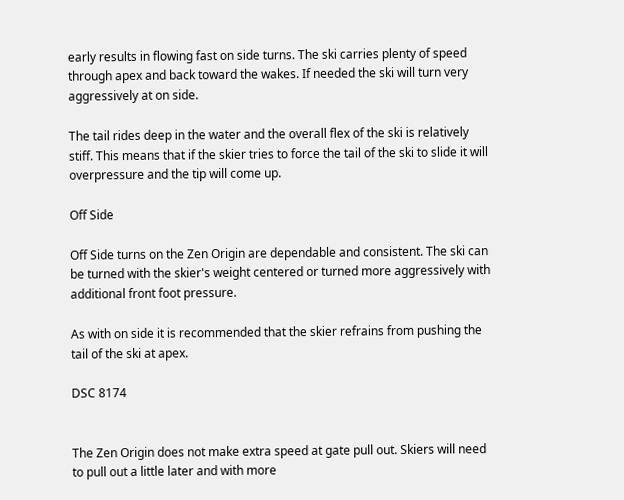early results in flowing fast on side turns. The ski carries plenty of speed through apex and back toward the wakes. If needed the ski will turn very aggressively at on side.

The tail rides deep in the water and the overall flex of the ski is relatively stiff. This means that if the skier tries to force the tail of the ski to slide it will overpressure and the tip will come up.

Off Side

Off Side turns on the Zen Origin are dependable and consistent. The ski can be turned with the skier's weight centered or turned more aggressively with additional front foot pressure.

As with on side it is recommended that the skier refrains from pushing the tail of the ski at apex.

DSC 8174


The Zen Origin does not make extra speed at gate pull out. Skiers will need to pull out a little later and with more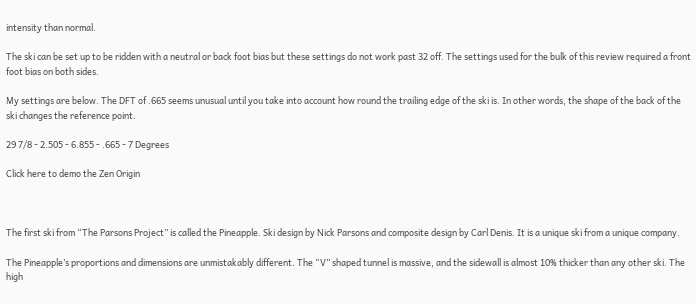intensity than normal.

The ski can be set up to be ridden with a neutral or back foot bias but these settings do not work past 32 off. The settings used for the bulk of this review required a front foot bias on both sides.

My settings are below. The DFT of .665 seems unusual until you take into account how round the trailing edge of the ski is. In other words, the shape of the back of the ski changes the reference point.

29 7/8 - 2.505 - 6.855 - .665 - 7 Degrees

Click here to demo the Zen Origin



The first ski from “The Parsons Project” is called the Pineapple. Ski design by Nick Parsons and composite design by Carl Denis. It is a unique ski from a unique company.

The Pineapple’s proportions and dimensions are unmistakably different. The “V” shaped tunnel is massive, and the sidewall is almost 10% thicker than any other ski. The high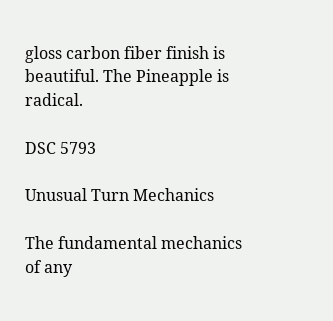gloss carbon fiber finish is beautiful. The Pineapple is radical.

DSC 5793

Unusual Turn Mechanics

The fundamental mechanics of any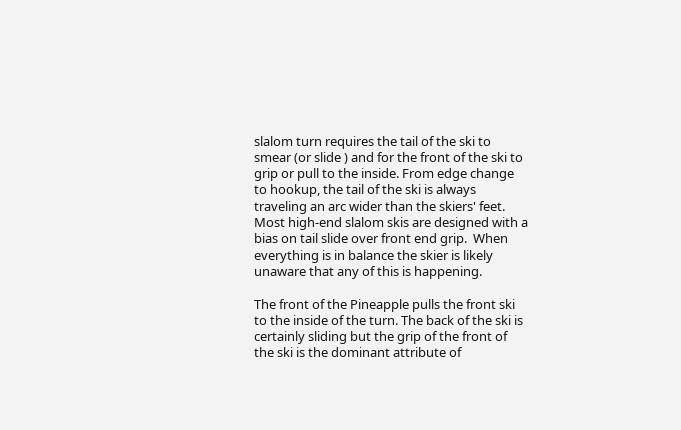slalom turn requires the tail of the ski to smear (or slide ) and for the front of the ski to grip or pull to the inside. From edge change to hookup, the tail of the ski is always traveling an arc wider than the skiers' feet. Most high-end slalom skis are designed with a bias on tail slide over front end grip.  When everything is in balance the skier is likely unaware that any of this is happening.

The front of the Pineapple pulls the front ski to the inside of the turn. The back of the ski is certainly sliding but the grip of the front of the ski is the dominant attribute of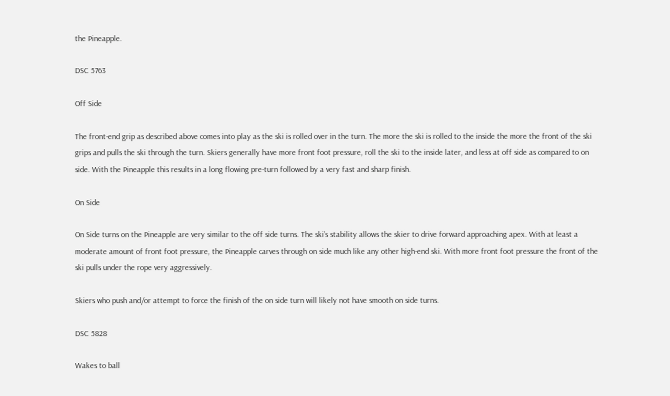the Pineapple.

DSC 5763

Off Side

The front-end grip as described above comes into play as the ski is rolled over in the turn. The more the ski is rolled to the inside the more the front of the ski grips and pulls the ski through the turn. Skiers generally have more front foot pressure, roll the ski to the inside later, and less at off side as compared to on side. With the Pineapple this results in a long flowing pre-turn followed by a very fast and sharp finish.

On Side

On Side turns on the Pineapple are very similar to the off side turns. The ski’s stability allows the skier to drive forward approaching apex. With at least a moderate amount of front foot pressure, the Pineapple carves through on side much like any other high-end ski. With more front foot pressure the front of the ski pulls under the rope very aggressively.

Skiers who push and/or attempt to force the finish of the on side turn will likely not have smooth on side turns.

DSC 5828

Wakes to ball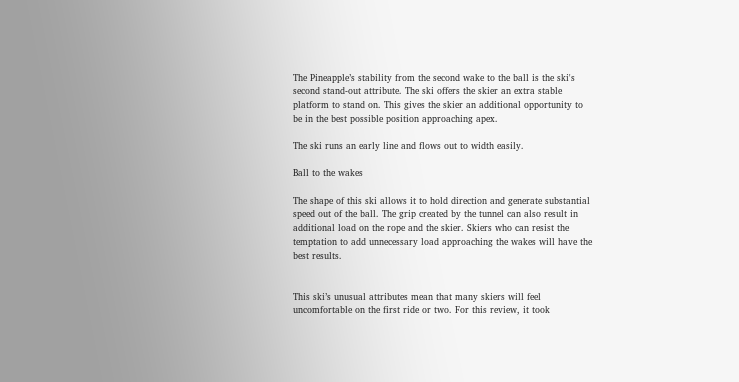The Pineapple’s stability from the second wake to the ball is the ski's second stand-out attribute. The ski offers the skier an extra stable platform to stand on. This gives the skier an additional opportunity to be in the best possible position approaching apex.

The ski runs an early line and flows out to width easily.

Ball to the wakes

The shape of this ski allows it to hold direction and generate substantial speed out of the ball. The grip created by the tunnel can also result in additional load on the rope and the skier. Skiers who can resist the temptation to add unnecessary load approaching the wakes will have the best results.


This ski’s unusual attributes mean that many skiers will feel uncomfortable on the first ride or two. For this review, it took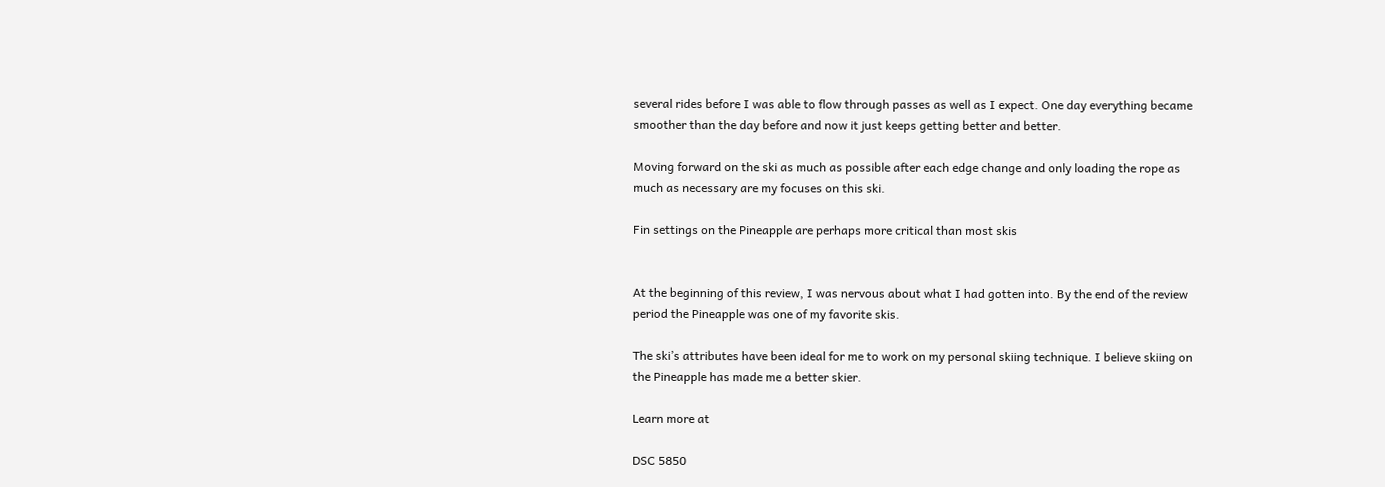several rides before I was able to flow through passes as well as I expect. One day everything became smoother than the day before and now it just keeps getting better and better.

Moving forward on the ski as much as possible after each edge change and only loading the rope as much as necessary are my focuses on this ski.

Fin settings on the Pineapple are perhaps more critical than most skis


At the beginning of this review, I was nervous about what I had gotten into. By the end of the review period the Pineapple was one of my favorite skis.

The ski’s attributes have been ideal for me to work on my personal skiing technique. I believe skiing on the Pineapple has made me a better skier.

Learn more at

DSC 5850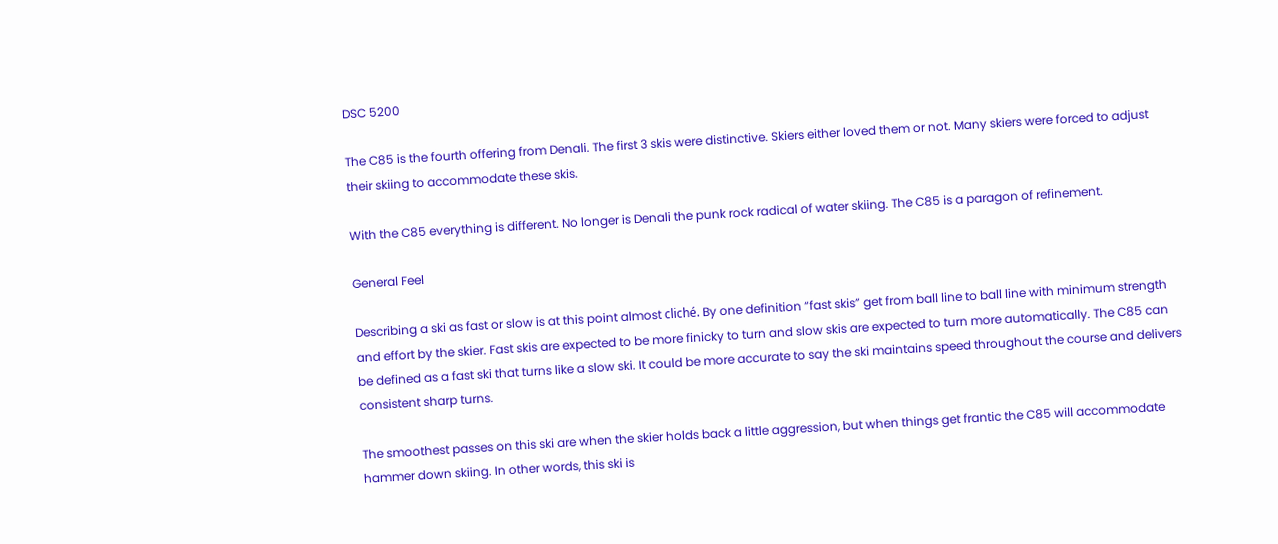DSC 5200

The C85 is the fourth offering from Denali. The first 3 skis were distinctive. Skiers either loved them or not. Many skiers were forced to adjust their skiing to accommodate these skis.

With the C85 everything is different. No longer is Denali the punk rock radical of water skiing. The C85 is a paragon of refinement.

General Feel

Describing a ski as fast or slow is at this point almost cliché. By one definition “fast skis” get from ball line to ball line with minimum strength and effort by the skier. Fast skis are expected to be more finicky to turn and slow skis are expected to turn more automatically. The C85 can be defined as a fast ski that turns like a slow ski. It could be more accurate to say the ski maintains speed throughout the course and delivers consistent sharp turns.

The smoothest passes on this ski are when the skier holds back a little aggression, but when things get frantic the C85 will accommodate hammer down skiing. In other words, this ski is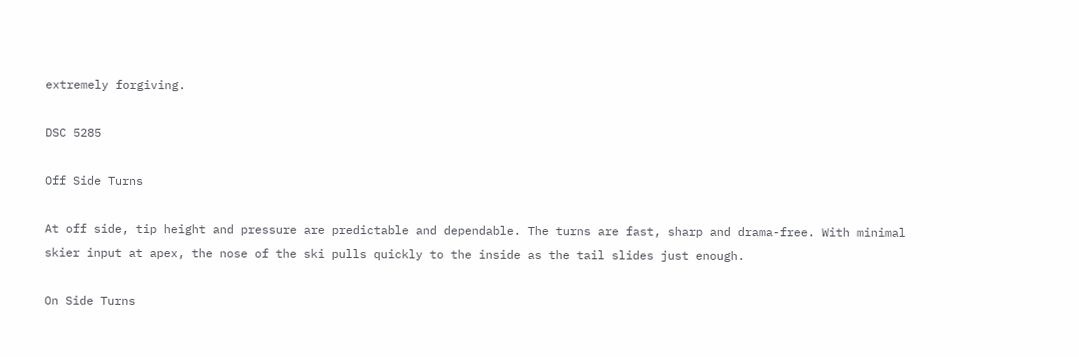extremely forgiving.

DSC 5285

Off Side Turns

At off side, tip height and pressure are predictable and dependable. The turns are fast, sharp and drama-free. With minimal skier input at apex, the nose of the ski pulls quickly to the inside as the tail slides just enough.

On Side Turns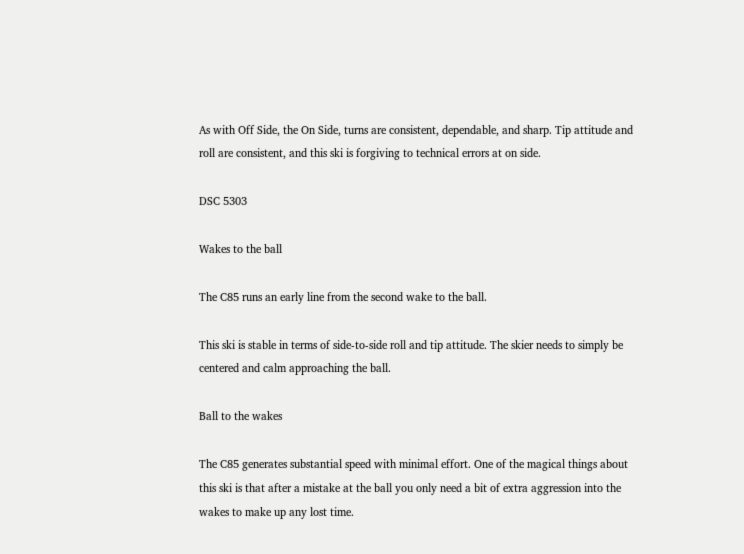As with Off Side, the On Side, turns are consistent, dependable, and sharp. Tip attitude and roll are consistent, and this ski is forgiving to technical errors at on side.

DSC 5303

Wakes to the ball

The C85 runs an early line from the second wake to the ball.

This ski is stable in terms of side-to-side roll and tip attitude. The skier needs to simply be centered and calm approaching the ball.

Ball to the wakes

The C85 generates substantial speed with minimal effort. One of the magical things about this ski is that after a mistake at the ball you only need a bit of extra aggression into the wakes to make up any lost time.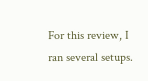For this review, I ran several setups.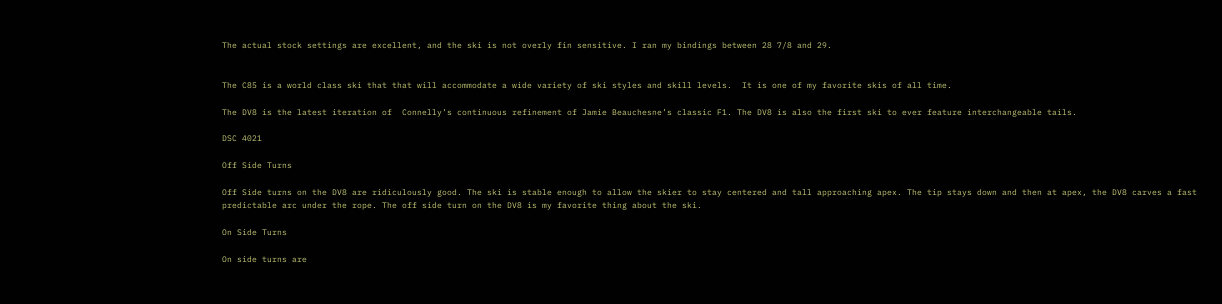The actual stock settings are excellent, and the ski is not overly fin sensitive. I ran my bindings between 28 7/8 and 29.


The C85 is a world class ski that that will accommodate a wide variety of ski styles and skill levels.  It is one of my favorite skis of all time.

The DV8 is the latest iteration of  Connelly’s continuous refinement of Jamie Beauchesne’s classic F1. The DV8 is also the first ski to ever feature interchangeable tails.

DSC 4021

Off Side Turns

Off Side turns on the DV8 are ridiculously good. The ski is stable enough to allow the skier to stay centered and tall approaching apex. The tip stays down and then at apex, the DV8 carves a fast predictable arc under the rope. The off side turn on the DV8 is my favorite thing about the ski.

On Side Turns

On side turns are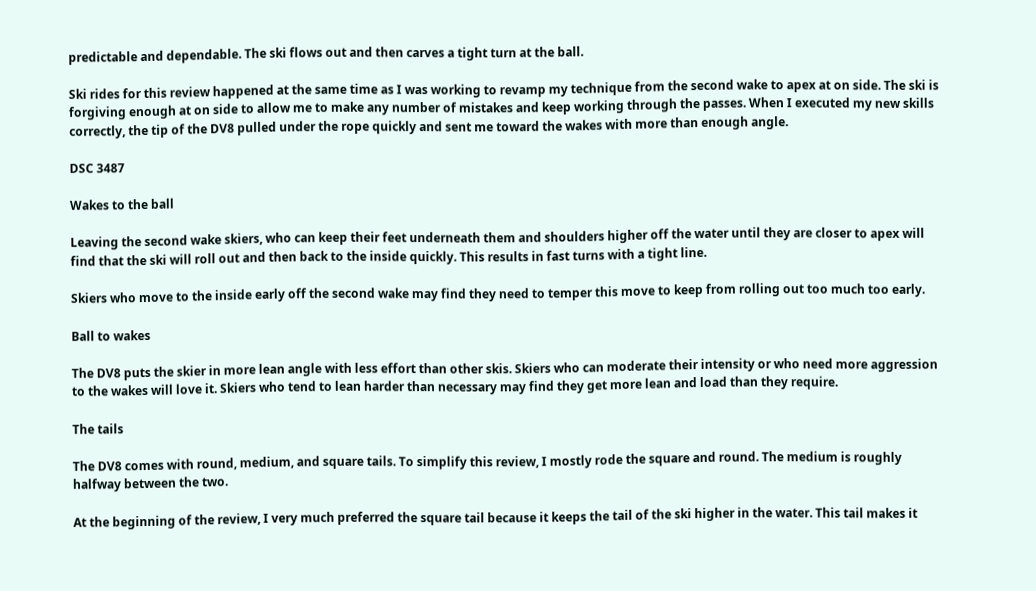predictable and dependable. The ski flows out and then carves a tight turn at the ball.

Ski rides for this review happened at the same time as I was working to revamp my technique from the second wake to apex at on side. The ski is forgiving enough at on side to allow me to make any number of mistakes and keep working through the passes. When I executed my new skills correctly, the tip of the DV8 pulled under the rope quickly and sent me toward the wakes with more than enough angle.

DSC 3487

Wakes to the ball

Leaving the second wake skiers, who can keep their feet underneath them and shoulders higher off the water until they are closer to apex will find that the ski will roll out and then back to the inside quickly. This results in fast turns with a tight line.

Skiers who move to the inside early off the second wake may find they need to temper this move to keep from rolling out too much too early.

Ball to wakes

The DV8 puts the skier in more lean angle with less effort than other skis. Skiers who can moderate their intensity or who need more aggression to the wakes will love it. Skiers who tend to lean harder than necessary may find they get more lean and load than they require.

The tails

The DV8 comes with round, medium, and square tails. To simplify this review, I mostly rode the square and round. The medium is roughly halfway between the two.

At the beginning of the review, I very much preferred the square tail because it keeps the tail of the ski higher in the water. This tail makes it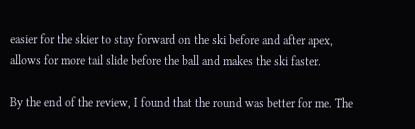easier for the skier to stay forward on the ski before and after apex, allows for more tail slide before the ball and makes the ski faster.

By the end of the review, I found that the round was better for me. The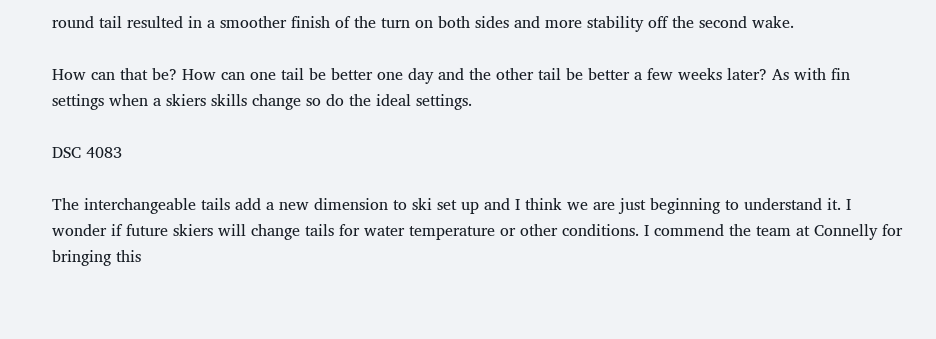round tail resulted in a smoother finish of the turn on both sides and more stability off the second wake.

How can that be? How can one tail be better one day and the other tail be better a few weeks later? As with fin settings when a skiers skills change so do the ideal settings.

DSC 4083

The interchangeable tails add a new dimension to ski set up and I think we are just beginning to understand it. I wonder if future skiers will change tails for water temperature or other conditions. I commend the team at Connelly for bringing this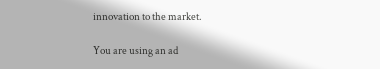innovation to the market.

You are using an ad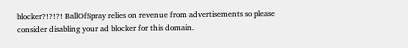blocker?!?!?! BallOfSpray relies on revenue from advertisements so please consider disabling your ad blocker for this domain.